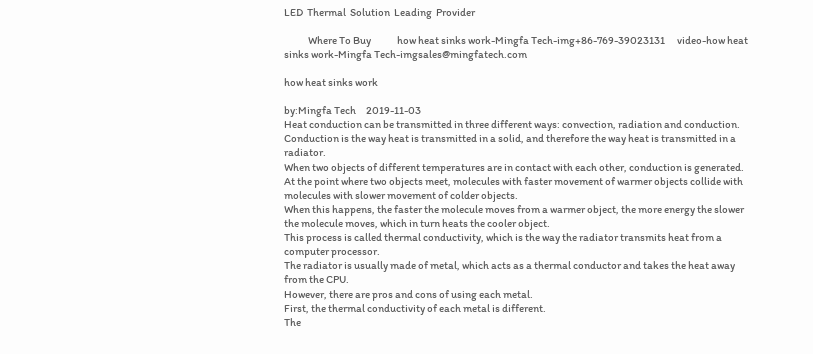LED  Thermal  Solution  Leading  Provider

            Where To Buy             how heat sinks work-Mingfa Tech-img+86-769-39023131      video-how heat sinks work-Mingfa Tech-imgsales@mingfatech.com

how heat sinks work

by:Mingfa Tech     2019-11-03
Heat conduction can be transmitted in three different ways: convection, radiation and conduction.
Conduction is the way heat is transmitted in a solid, and therefore the way heat is transmitted in a radiator.
When two objects of different temperatures are in contact with each other, conduction is generated.
At the point where two objects meet, molecules with faster movement of warmer objects collide with molecules with slower movement of colder objects.
When this happens, the faster the molecule moves from a warmer object, the more energy the slower the molecule moves, which in turn heats the cooler object.
This process is called thermal conductivity, which is the way the radiator transmits heat from a computer processor.
The radiator is usually made of metal, which acts as a thermal conductor and takes the heat away from the CPU.
However, there are pros and cons of using each metal.
First, the thermal conductivity of each metal is different.
The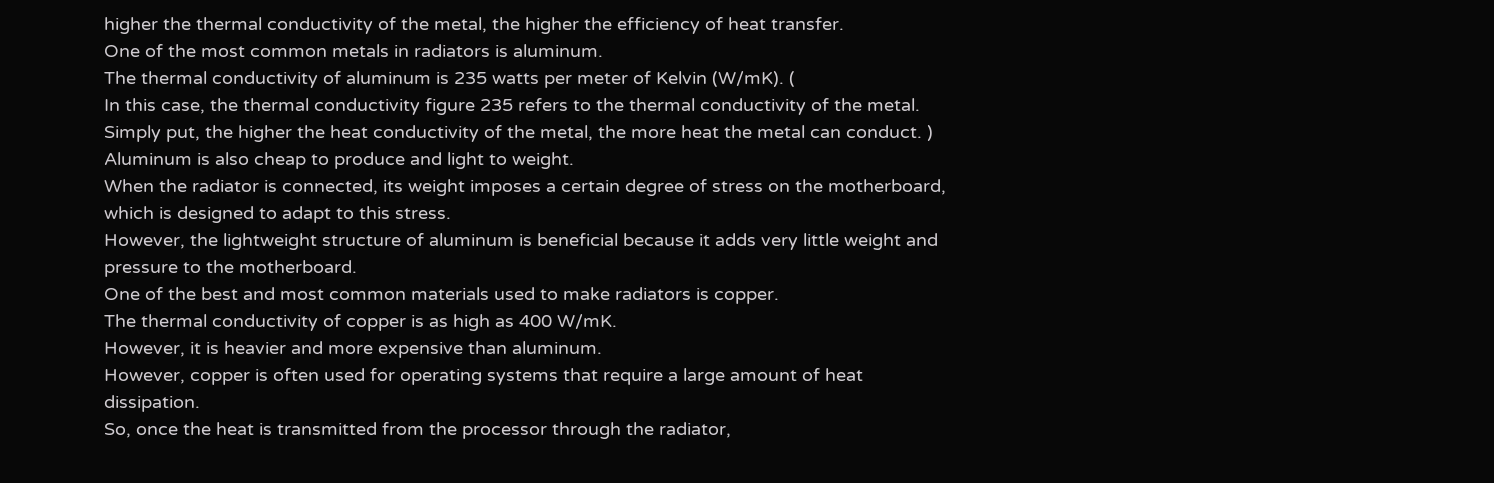higher the thermal conductivity of the metal, the higher the efficiency of heat transfer.
One of the most common metals in radiators is aluminum.
The thermal conductivity of aluminum is 235 watts per meter of Kelvin (W/mK). (
In this case, the thermal conductivity figure 235 refers to the thermal conductivity of the metal.
Simply put, the higher the heat conductivity of the metal, the more heat the metal can conduct. )
Aluminum is also cheap to produce and light to weight.
When the radiator is connected, its weight imposes a certain degree of stress on the motherboard, which is designed to adapt to this stress.
However, the lightweight structure of aluminum is beneficial because it adds very little weight and pressure to the motherboard.
One of the best and most common materials used to make radiators is copper.
The thermal conductivity of copper is as high as 400 W/mK.
However, it is heavier and more expensive than aluminum.
However, copper is often used for operating systems that require a large amount of heat dissipation.
So, once the heat is transmitted from the processor through the radiator,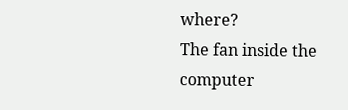where?
The fan inside the computer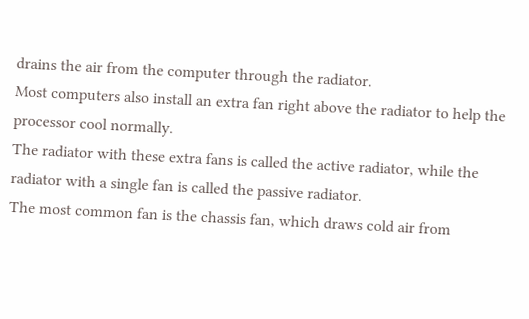drains the air from the computer through the radiator.
Most computers also install an extra fan right above the radiator to help the processor cool normally.
The radiator with these extra fans is called the active radiator, while the radiator with a single fan is called the passive radiator.
The most common fan is the chassis fan, which draws cold air from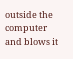outside the computer and blows it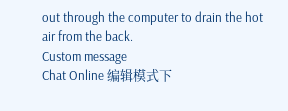out through the computer to drain the hot air from the back.
Custom message
Chat Online 编辑模式下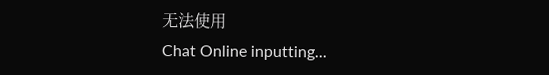无法使用
Chat Online inputting...